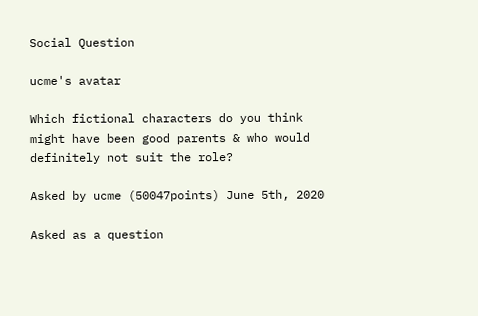Social Question

ucme's avatar

Which fictional characters do you think might have been good parents & who would definitely not suit the role?

Asked by ucme (50047points) June 5th, 2020

Asked as a question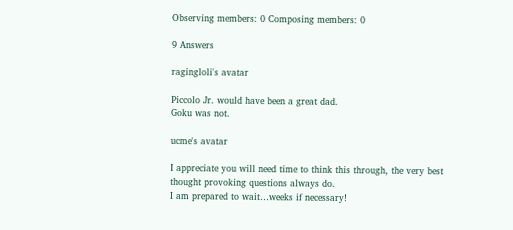Observing members: 0 Composing members: 0

9 Answers

ragingloli's avatar

Piccolo Jr. would have been a great dad.
Goku was not.

ucme's avatar

I appreciate you will need time to think this through, the very best thought provoking questions always do.
I am prepared to wait…weeks if necessary!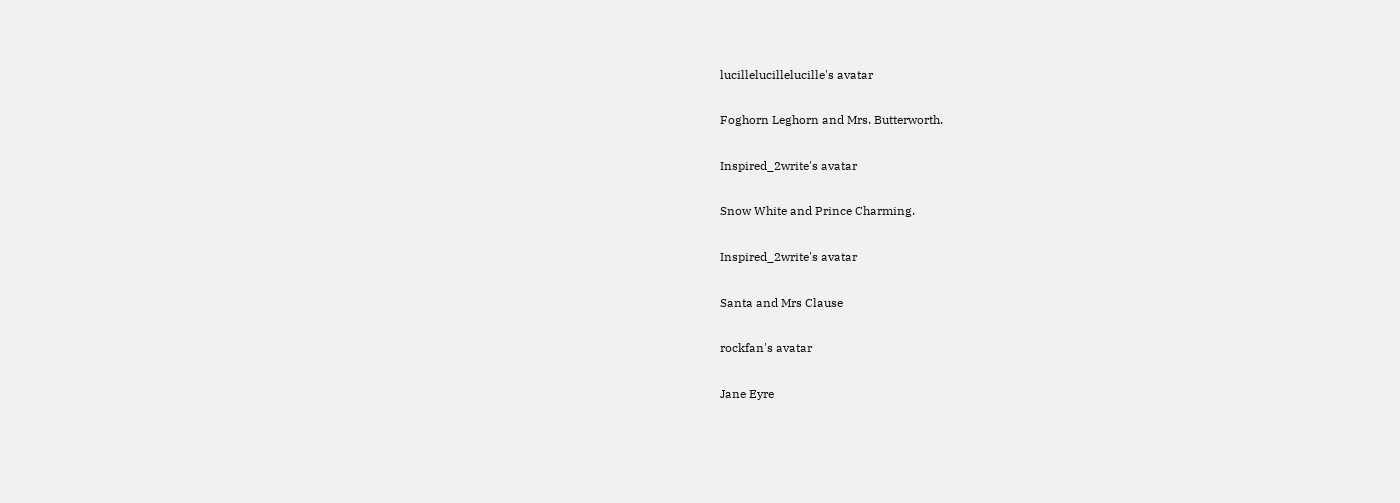lucillelucillelucille's avatar

Foghorn Leghorn and Mrs. Butterworth.

Inspired_2write's avatar

Snow White and Prince Charming.

Inspired_2write's avatar

Santa and Mrs Clause

rockfan's avatar

Jane Eyre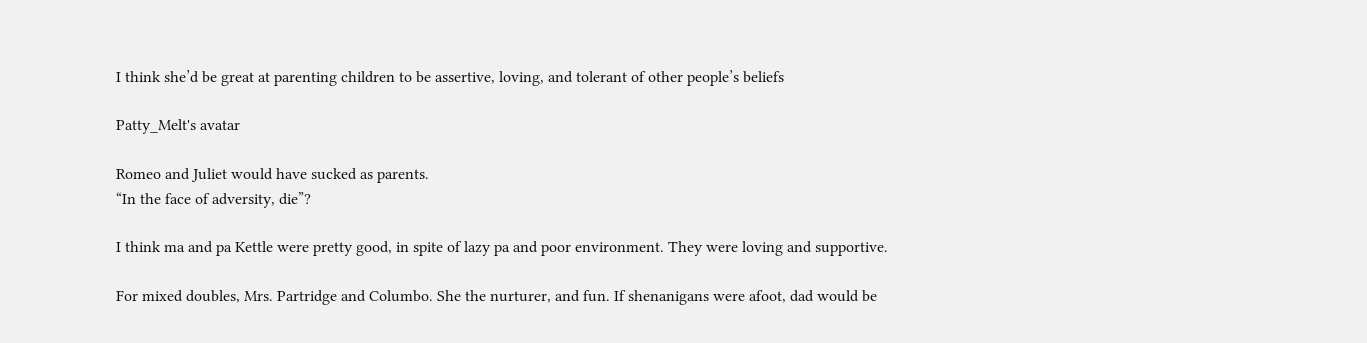I think she’d be great at parenting children to be assertive, loving, and tolerant of other people’s beliefs

Patty_Melt's avatar

Romeo and Juliet would have sucked as parents.
“In the face of adversity, die”?

I think ma and pa Kettle were pretty good, in spite of lazy pa and poor environment. They were loving and supportive.

For mixed doubles, Mrs. Partridge and Columbo. She the nurturer, and fun. If shenanigans were afoot, dad would be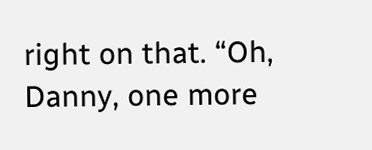right on that. “Oh, Danny, one more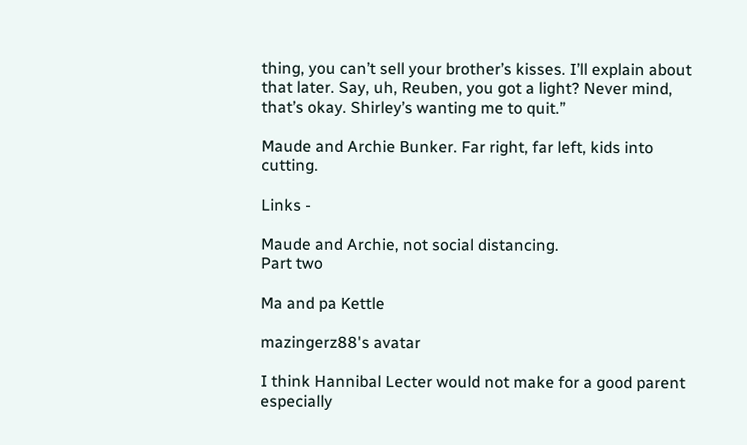thing, you can’t sell your brother’s kisses. I’ll explain about that later. Say, uh, Reuben, you got a light? Never mind, that’s okay. Shirley’s wanting me to quit.”

Maude and Archie Bunker. Far right, far left, kids into cutting.

Links -

Maude and Archie, not social distancing.
Part two

Ma and pa Kettle

mazingerz88's avatar

I think Hannibal Lecter would not make for a good parent especially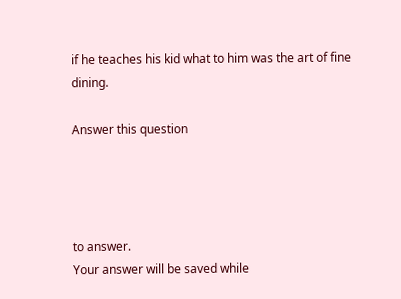if he teaches his kid what to him was the art of fine dining.

Answer this question




to answer.
Your answer will be saved while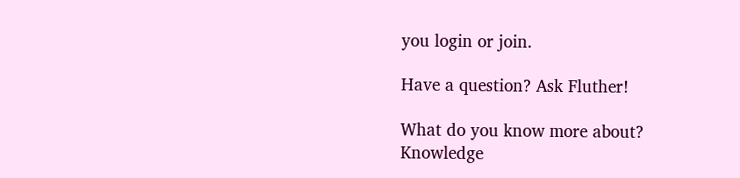you login or join.

Have a question? Ask Fluther!

What do you know more about?
Knowledge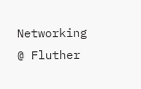Networking @ Fluther